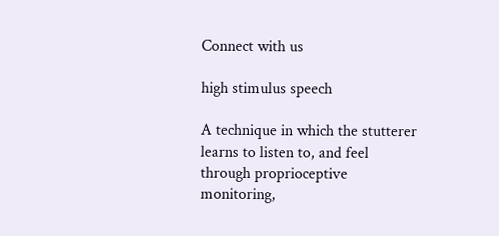Connect with us

high stimulus speech

A technique in which the stutterer learns to listen to, and feel through proprioceptive monitoring,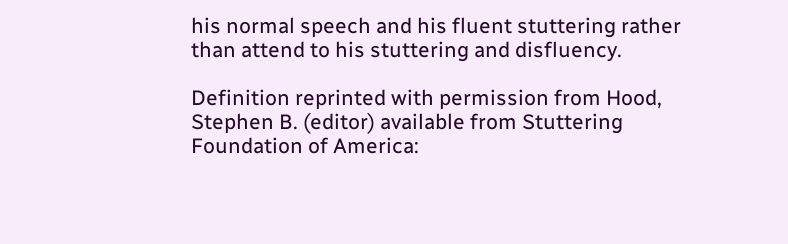his normal speech and his fluent stuttering rather than attend to his stuttering and disfluency.

Definition reprinted with permission from Hood, Stephen B. (editor) available from Stuttering Foundation of America: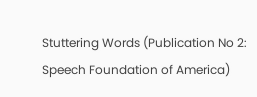Stuttering Words (Publication No 2: Speech Foundation of America)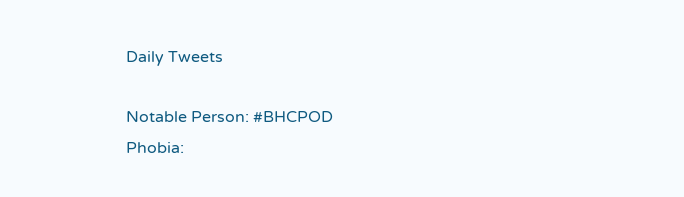Daily Tweets

Notable Person: #BHCPOD
Phobia: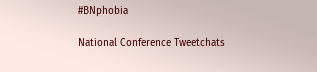#BNphobia

National Conference Tweetchats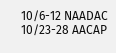10/6-12 NAADAC
10/23-28 AACAP